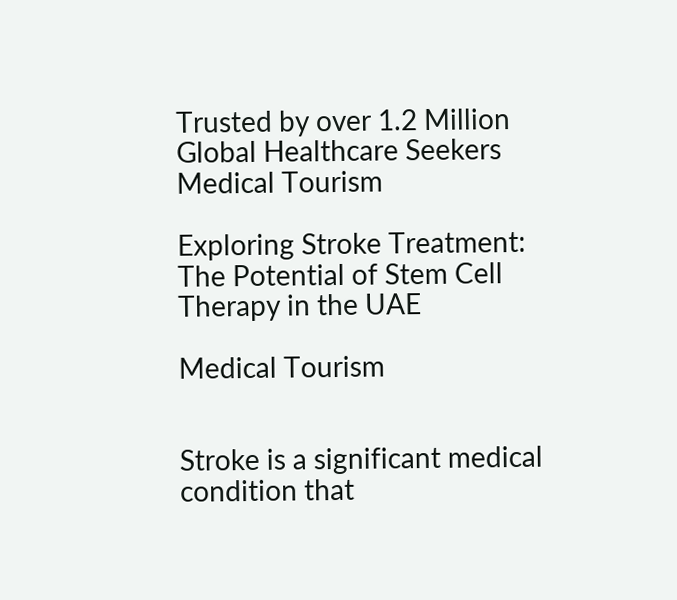Trusted by over 1.2 Million Global Healthcare Seekers
Medical Tourism

Exploring Stroke Treatment: The Potential of Stem Cell Therapy in the UAE

Medical Tourism


Stroke is a significant medical condition that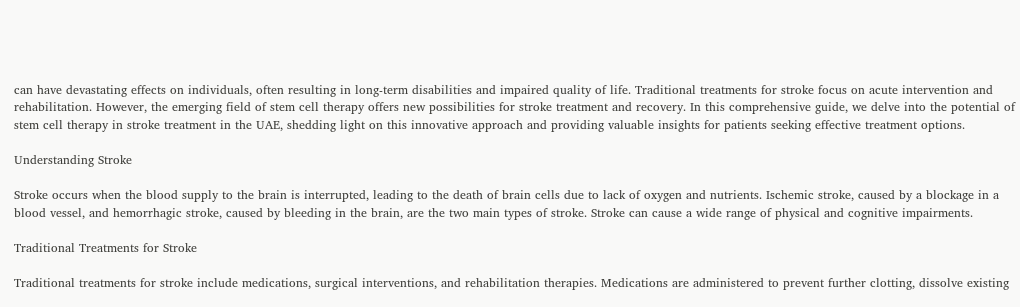can have devastating effects on individuals, often resulting in long-term disabilities and impaired quality of life. Traditional treatments for stroke focus on acute intervention and rehabilitation. However, the emerging field of stem cell therapy offers new possibilities for stroke treatment and recovery. In this comprehensive guide, we delve into the potential of stem cell therapy in stroke treatment in the UAE, shedding light on this innovative approach and providing valuable insights for patients seeking effective treatment options.

Understanding Stroke

Stroke occurs when the blood supply to the brain is interrupted, leading to the death of brain cells due to lack of oxygen and nutrients. Ischemic stroke, caused by a blockage in a blood vessel, and hemorrhagic stroke, caused by bleeding in the brain, are the two main types of stroke. Stroke can cause a wide range of physical and cognitive impairments.

Traditional Treatments for Stroke

Traditional treatments for stroke include medications, surgical interventions, and rehabilitation therapies. Medications are administered to prevent further clotting, dissolve existing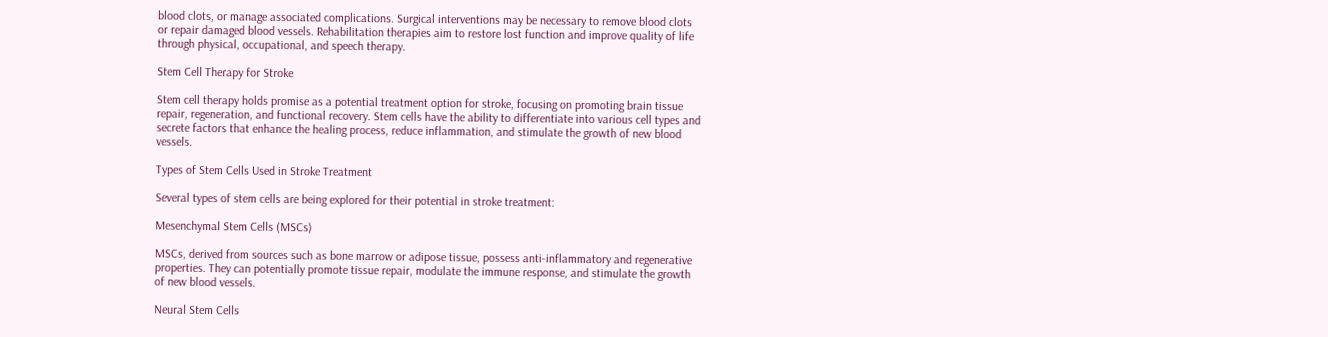blood clots, or manage associated complications. Surgical interventions may be necessary to remove blood clots or repair damaged blood vessels. Rehabilitation therapies aim to restore lost function and improve quality of life through physical, occupational, and speech therapy.

Stem Cell Therapy for Stroke

Stem cell therapy holds promise as a potential treatment option for stroke, focusing on promoting brain tissue repair, regeneration, and functional recovery. Stem cells have the ability to differentiate into various cell types and secrete factors that enhance the healing process, reduce inflammation, and stimulate the growth of new blood vessels.

Types of Stem Cells Used in Stroke Treatment

Several types of stem cells are being explored for their potential in stroke treatment:

Mesenchymal Stem Cells (MSCs)

MSCs, derived from sources such as bone marrow or adipose tissue, possess anti-inflammatory and regenerative properties. They can potentially promote tissue repair, modulate the immune response, and stimulate the growth of new blood vessels.

Neural Stem Cells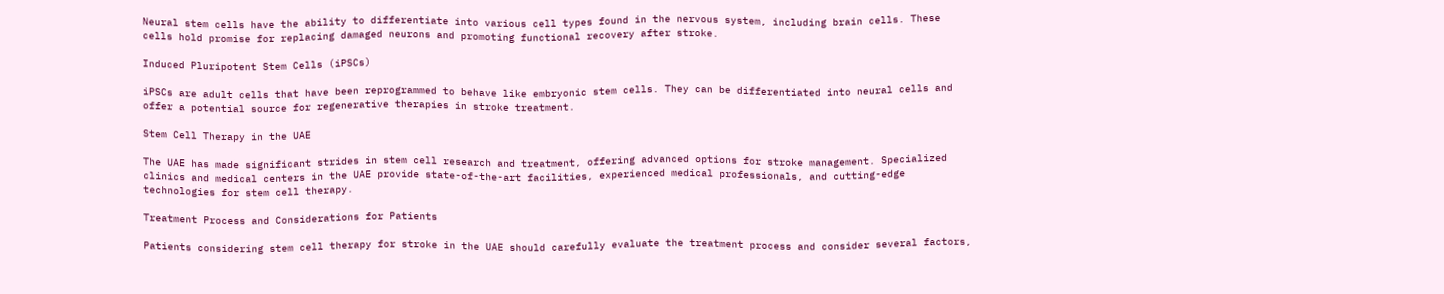Neural stem cells have the ability to differentiate into various cell types found in the nervous system, including brain cells. These cells hold promise for replacing damaged neurons and promoting functional recovery after stroke.

Induced Pluripotent Stem Cells (iPSCs)

iPSCs are adult cells that have been reprogrammed to behave like embryonic stem cells. They can be differentiated into neural cells and offer a potential source for regenerative therapies in stroke treatment.

Stem Cell Therapy in the UAE

The UAE has made significant strides in stem cell research and treatment, offering advanced options for stroke management. Specialized clinics and medical centers in the UAE provide state-of-the-art facilities, experienced medical professionals, and cutting-edge technologies for stem cell therapy.

Treatment Process and Considerations for Patients

Patients considering stem cell therapy for stroke in the UAE should carefully evaluate the treatment process and consider several factors,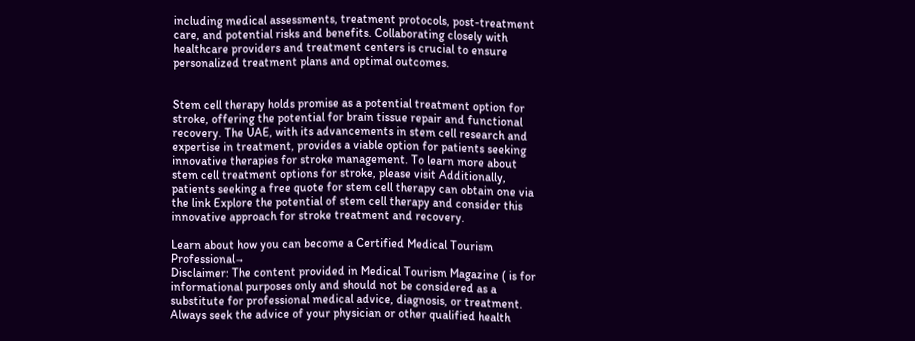including medical assessments, treatment protocols, post-treatment care, and potential risks and benefits. Collaborating closely with healthcare providers and treatment centers is crucial to ensure personalized treatment plans and optimal outcomes.


Stem cell therapy holds promise as a potential treatment option for stroke, offering the potential for brain tissue repair and functional recovery. The UAE, with its advancements in stem cell research and expertise in treatment, provides a viable option for patients seeking innovative therapies for stroke management. To learn more about stem cell treatment options for stroke, please visit Additionally, patients seeking a free quote for stem cell therapy can obtain one via the link Explore the potential of stem cell therapy and consider this innovative approach for stroke treatment and recovery.

Learn about how you can become a Certified Medical Tourism Professional→
Disclaimer: The content provided in Medical Tourism Magazine ( is for informational purposes only and should not be considered as a substitute for professional medical advice, diagnosis, or treatment. Always seek the advice of your physician or other qualified health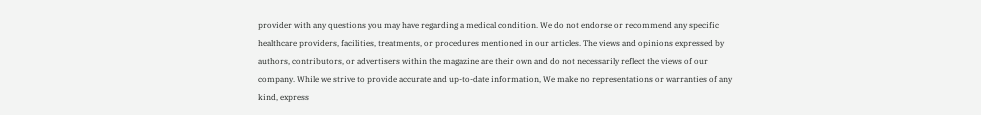provider with any questions you may have regarding a medical condition. We do not endorse or recommend any specific healthcare providers, facilities, treatments, or procedures mentioned in our articles. The views and opinions expressed by authors, contributors, or advertisers within the magazine are their own and do not necessarily reflect the views of our company. While we strive to provide accurate and up-to-date information, We make no representations or warranties of any kind, express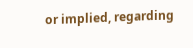or implied, regarding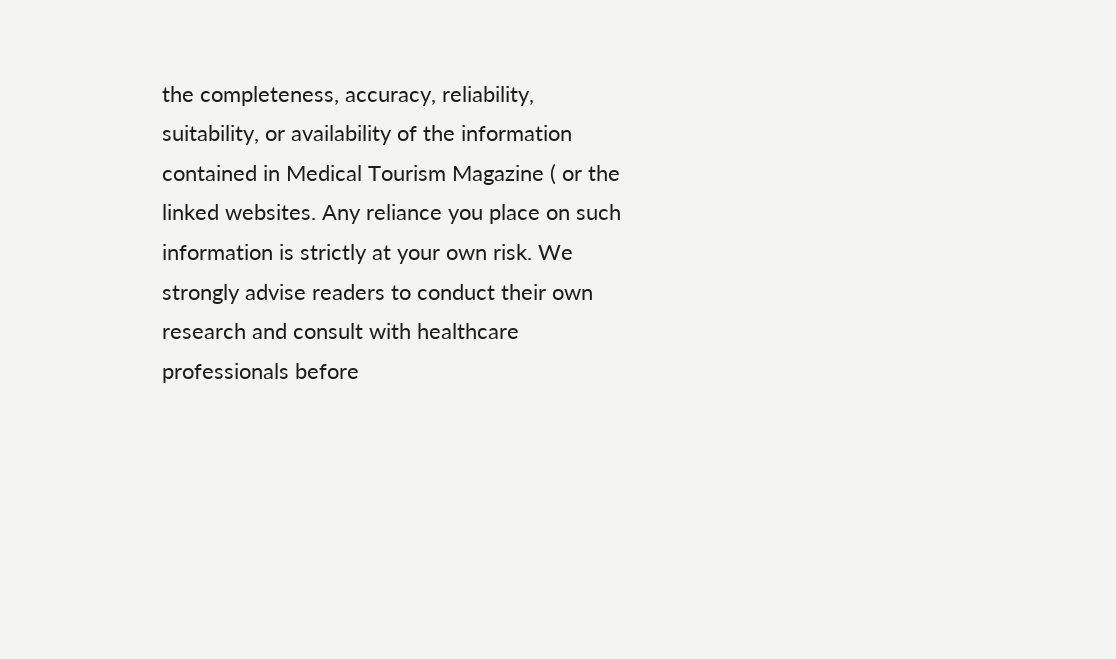the completeness, accuracy, reliability, suitability, or availability of the information contained in Medical Tourism Magazine ( or the linked websites. Any reliance you place on such information is strictly at your own risk. We strongly advise readers to conduct their own research and consult with healthcare professionals before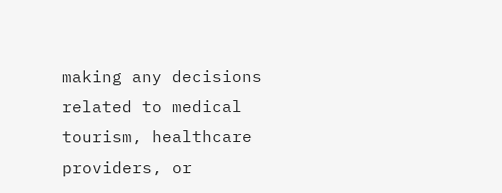making any decisions related to medical tourism, healthcare providers, or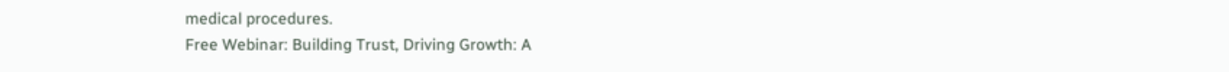medical procedures.
Free Webinar: Building Trust, Driving Growth: A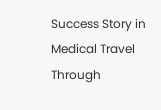Success Story in Medical Travel Through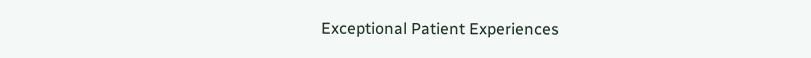Exceptional Patient Experiences